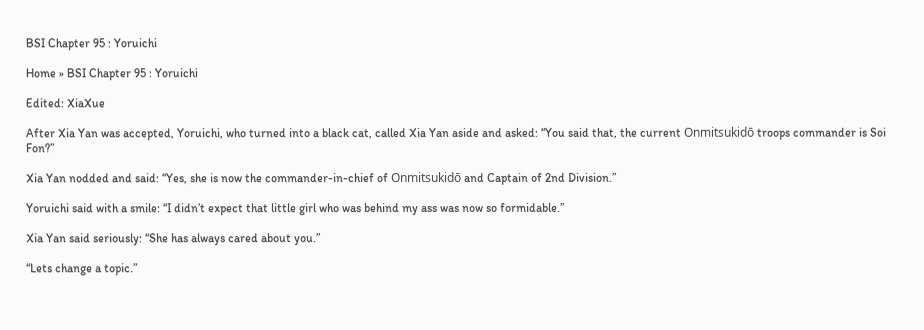BSI Chapter 95 : Yoruichi

Home » BSI Chapter 95 : Yoruichi

Edited: XiaXue

After Xia Yan was accepted, Yoruichi, who turned into a black cat, called Xia Yan aside and asked: “You said that, the current Onmitsukidō troops commander is Soi Fon?”

Xia Yan nodded and said: “Yes, she is now the commander-in-chief of Onmitsukidō and Captain of 2nd Division.”

Yoruichi said with a smile: “I didn’t expect that little girl who was behind my ass was now so formidable.”

Xia Yan said seriously: “She has always cared about you.”

“Lets change a topic.”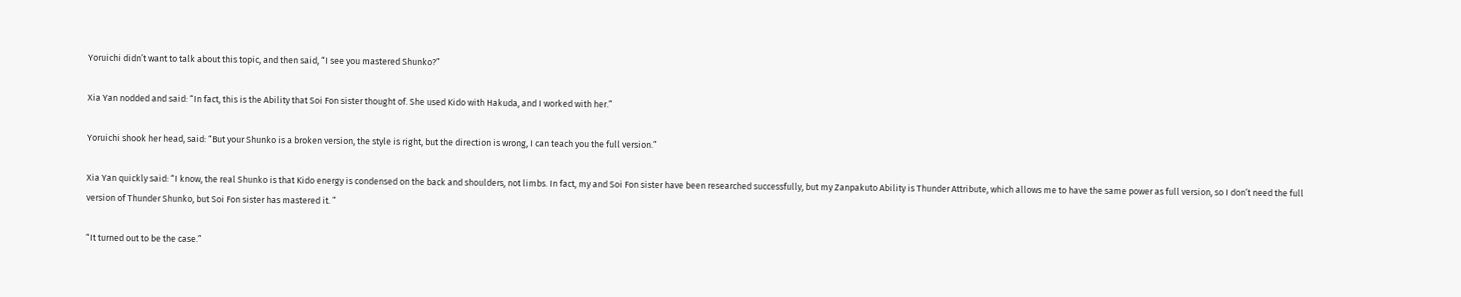Yoruichi didn’t want to talk about this topic, and then said, “I see you mastered Shunko?”

Xia Yan nodded and said: “In fact, this is the Ability that Soi Fon sister thought of. She used Kido with Hakuda, and I worked with her.”

Yoruichi shook her head, said: “But your Shunko is a broken version, the style is right, but the direction is wrong, I can teach you the full version.”

Xia Yan quickly said: “I know, the real Shunko is that Kido energy is condensed on the back and shoulders, not limbs. In fact, my and Soi Fon sister have been researched successfully, but my Zanpakuto Ability is Thunder Attribute, which allows me to have the same power as full version, so I don’t need the full version of Thunder Shunko, but Soi Fon sister has mastered it. ”

“It turned out to be the case.”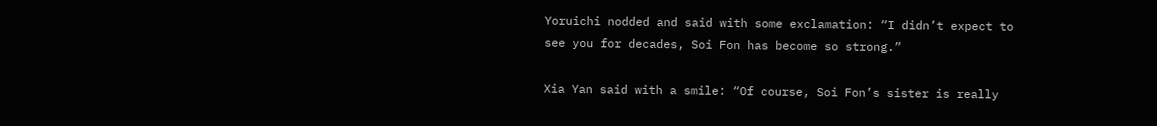Yoruichi nodded and said with some exclamation: “I didn’t expect to see you for decades, Soi Fon has become so strong.”

Xia Yan said with a smile: “Of course, Soi Fon’s sister is really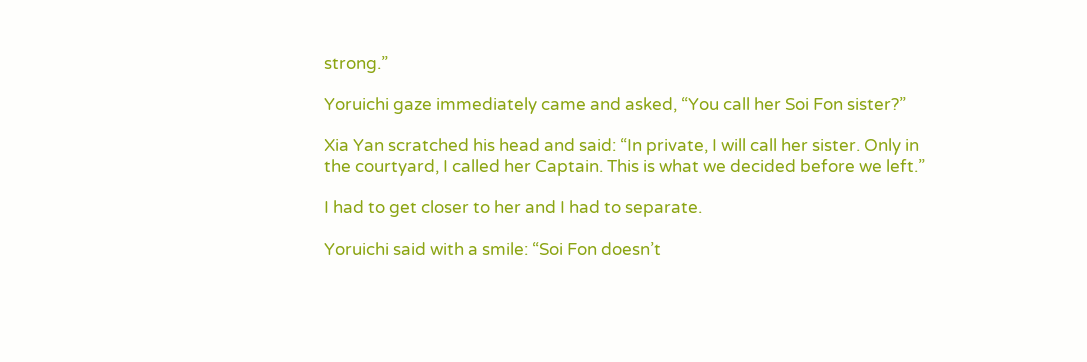strong.”

Yoruichi gaze immediately came and asked, “You call her Soi Fon sister?”

Xia Yan scratched his head and said: “In private, I will call her sister. Only in the courtyard, I called her Captain. This is what we decided before we left.”

I had to get closer to her and I had to separate.

Yoruichi said with a smile: “Soi Fon doesn’t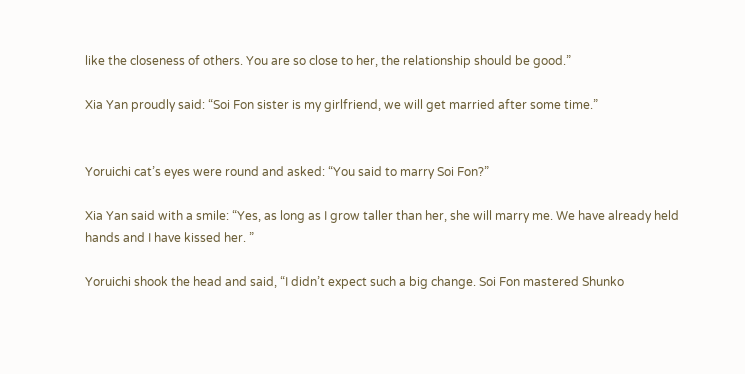like the closeness of others. You are so close to her, the relationship should be good.”

Xia Yan proudly said: “Soi Fon sister is my girlfriend, we will get married after some time.”


Yoruichi cat’s eyes were round and asked: “You said to marry Soi Fon?”

Xia Yan said with a smile: “Yes, as long as I grow taller than her, she will marry me. We have already held hands and I have kissed her. ”

Yoruichi shook the head and said, “I didn’t expect such a big change. Soi Fon mastered Shunko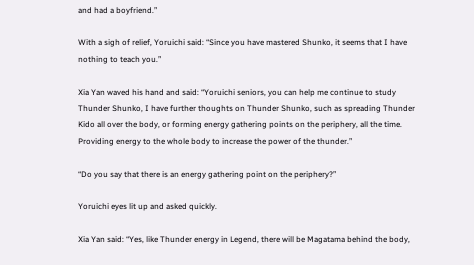and had a boyfriend.”

With a sigh of relief, Yoruichi said: “Since you have mastered Shunko, it seems that I have nothing to teach you.”

Xia Yan waved his hand and said: “Yoruichi seniors, you can help me continue to study Thunder Shunko, I have further thoughts on Thunder Shunko, such as spreading Thunder Kido all over the body, or forming energy gathering points on the periphery, all the time. Providing energy to the whole body to increase the power of the thunder.”

“Do you say that there is an energy gathering point on the periphery?”

Yoruichi eyes lit up and asked quickly.

Xia Yan said: “Yes, like Thunder energy in Legend, there will be Magatama behind the body,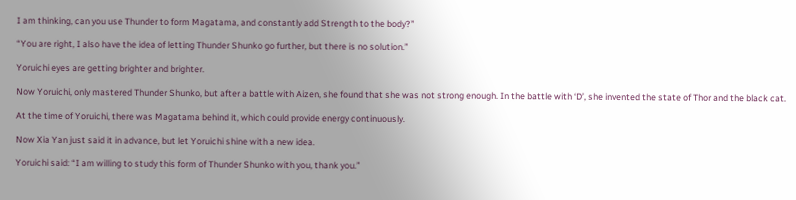I am thinking, can you use Thunder to form Magatama, and constantly add Strength to the body?”

“You are right, I also have the idea of letting Thunder Shunko go further, but there is no solution.”

Yoruichi eyes are getting brighter and brighter.

Now Yoruichi, only mastered Thunder Shunko, but after a battle with Aizen, she found that she was not strong enough. In the battle with ‘D’, she invented the state of Thor and the black cat.

At the time of Yoruichi, there was Magatama behind it, which could provide energy continuously.

Now Xia Yan just said it in advance, but let Yoruichi shine with a new idea.

Yoruichi said: “I am willing to study this form of Thunder Shunko with you, thank you.”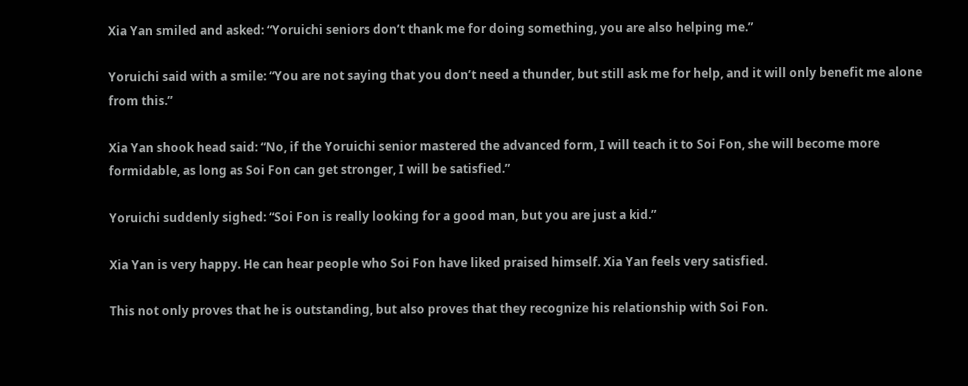Xia Yan smiled and asked: “Yoruichi seniors don’t thank me for doing something, you are also helping me.”

Yoruichi said with a smile: “You are not saying that you don’t need a thunder, but still ask me for help, and it will only benefit me alone from this.”

Xia Yan shook head said: “No, if the Yoruichi senior mastered the advanced form, I will teach it to Soi Fon, she will become more formidable, as long as Soi Fon can get stronger, I will be satisfied.”

Yoruichi suddenly sighed: “Soi Fon is really looking for a good man, but you are just a kid.”

Xia Yan is very happy. He can hear people who Soi Fon have liked praised himself. Xia Yan feels very satisfied.

This not only proves that he is outstanding, but also proves that they recognize his relationship with Soi Fon.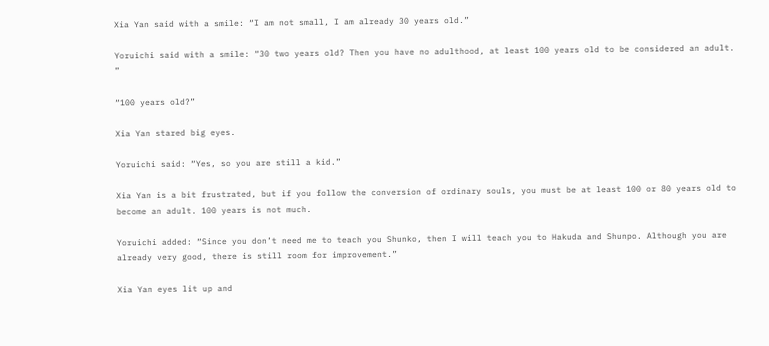Xia Yan said with a smile: “I am not small, I am already 30 years old.”

Yoruichi said with a smile: “30 two years old? Then you have no adulthood, at least 100 years old to be considered an adult. ”

“100 years old?”

Xia Yan stared big eyes.

Yoruichi said: “Yes, so you are still a kid.”

Xia Yan is a bit frustrated, but if you follow the conversion of ordinary souls, you must be at least 100 or 80 years old to become an adult. 100 years is not much.

Yoruichi added: “Since you don’t need me to teach you Shunko, then I will teach you to Hakuda and Shunpo. Although you are already very good, there is still room for improvement.”

Xia Yan eyes lit up and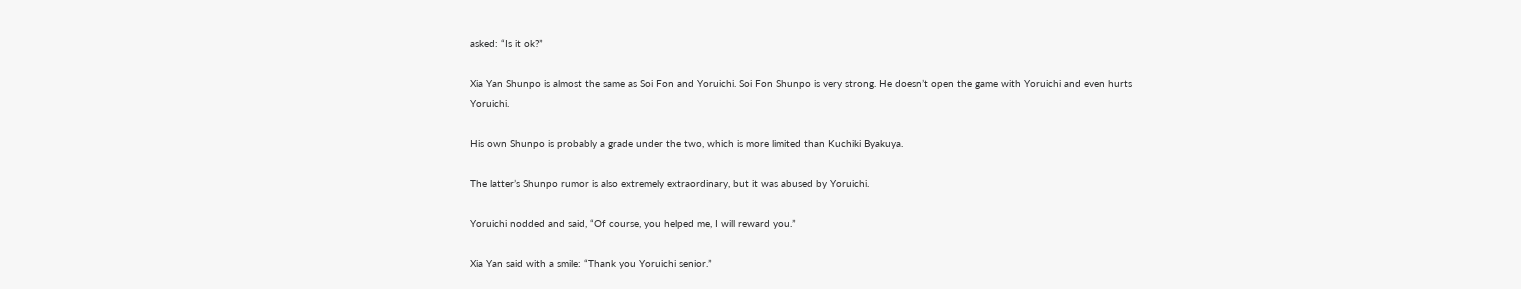asked: “Is it ok?”

Xia Yan Shunpo is almost the same as Soi Fon and Yoruichi. Soi Fon Shunpo is very strong. He doesn’t open the game with Yoruichi and even hurts Yoruichi.

His own Shunpo is probably a grade under the two, which is more limited than Kuchiki Byakuya.

The latter’s Shunpo rumor is also extremely extraordinary, but it was abused by Yoruichi.

Yoruichi nodded and said, “Of course, you helped me, I will reward you.”

Xia Yan said with a smile: “Thank you Yoruichi senior.”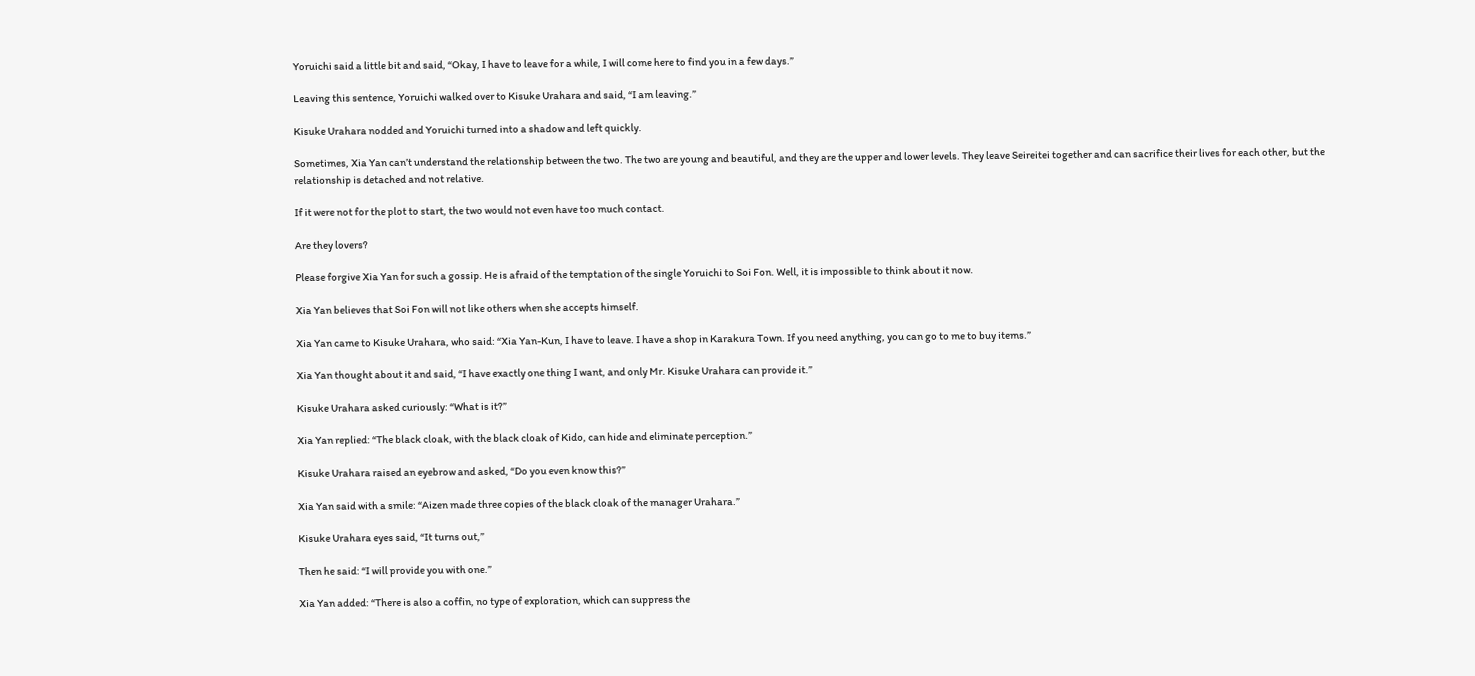Yoruichi said a little bit and said, “Okay, I have to leave for a while, I will come here to find you in a few days.”

Leaving this sentence, Yoruichi walked over to Kisuke Urahara and said, “I am leaving.”

Kisuke Urahara nodded and Yoruichi turned into a shadow and left quickly.

Sometimes, Xia Yan can’t understand the relationship between the two. The two are young and beautiful, and they are the upper and lower levels. They leave Seireitei together and can sacrifice their lives for each other, but the relationship is detached and not relative.

If it were not for the plot to start, the two would not even have too much contact.

Are they lovers?

Please forgive Xia Yan for such a gossip. He is afraid of the temptation of the single Yoruichi to Soi Fon. Well, it is impossible to think about it now.

Xia Yan believes that Soi Fon will not like others when she accepts himself.

Xia Yan came to Kisuke Urahara, who said: “Xia Yan-Kun, I have to leave. I have a shop in Karakura Town. If you need anything, you can go to me to buy items.”

Xia Yan thought about it and said, “I have exactly one thing I want, and only Mr. Kisuke Urahara can provide it.”

Kisuke Urahara asked curiously: “What is it?”

Xia Yan replied: “The black cloak, with the black cloak of Kido, can hide and eliminate perception.”

Kisuke Urahara raised an eyebrow and asked, “Do you even know this?”

Xia Yan said with a smile: “Aizen made three copies of the black cloak of the manager Urahara.”

Kisuke Urahara eyes said, “It turns out,”

Then he said: “I will provide you with one.”

Xia Yan added: “There is also a coffin, no type of exploration, which can suppress the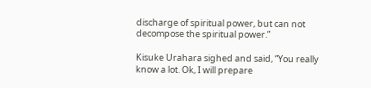discharge of spiritual power, but can not decompose the spiritual power.”

Kisuke Urahara sighed and said, “You really know a lot. Ok, I will prepare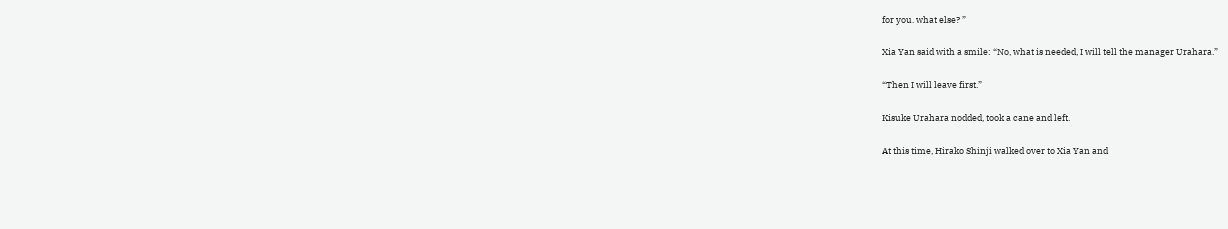for you. what else? ”

Xia Yan said with a smile: “No, what is needed, I will tell the manager Urahara.”

“Then I will leave first.”

Kisuke Urahara nodded, took a cane and left.

At this time, Hirako Shinji walked over to Xia Yan and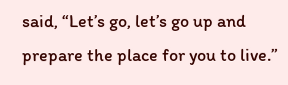said, “Let’s go, let’s go up and prepare the place for you to live.”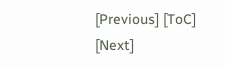[Previous] [ToC] [Next]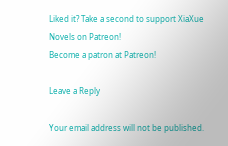Liked it? Take a second to support XiaXue Novels on Patreon!
Become a patron at Patreon!

Leave a Reply

Your email address will not be published.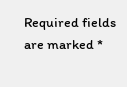Required fields are marked *